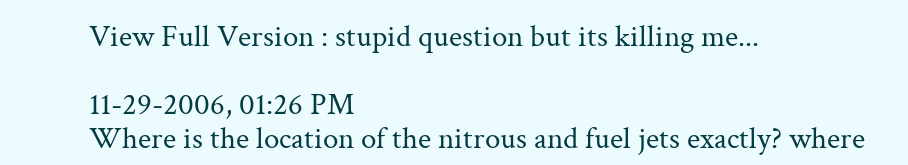View Full Version : stupid question but its killing me...

11-29-2006, 01:26 PM
Where is the location of the nitrous and fuel jets exactly? where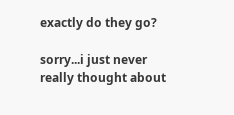exactly do they go?

sorry...i just never really thought about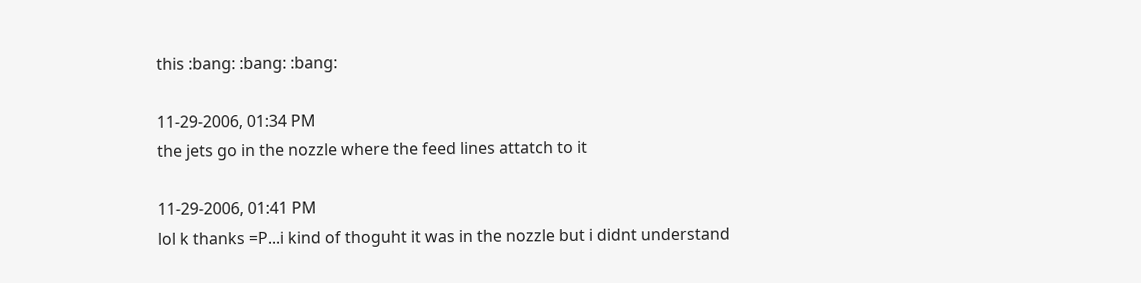this :bang: :bang: :bang:

11-29-2006, 01:34 PM
the jets go in the nozzle where the feed lines attatch to it

11-29-2006, 01:41 PM
lol k thanks =P...i kind of thoguht it was in the nozzle but i didnt understand